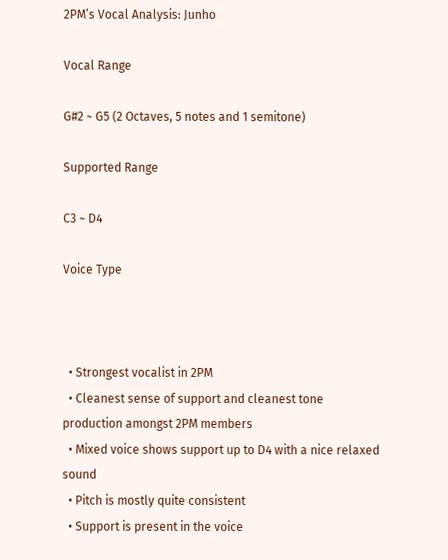2PM’s Vocal Analysis: Junho

Vocal Range

G#2 ~ G5 (2 Octaves, 5 notes and 1 semitone)

Supported Range

C3 ~ D4

Voice Type



  • Strongest vocalist in 2PM
  • Cleanest sense of support and cleanest tone production amongst 2PM members
  • Mixed voice shows support up to D4 with a nice relaxed sound
  • Pitch is mostly quite consistent
  • Support is present in the voice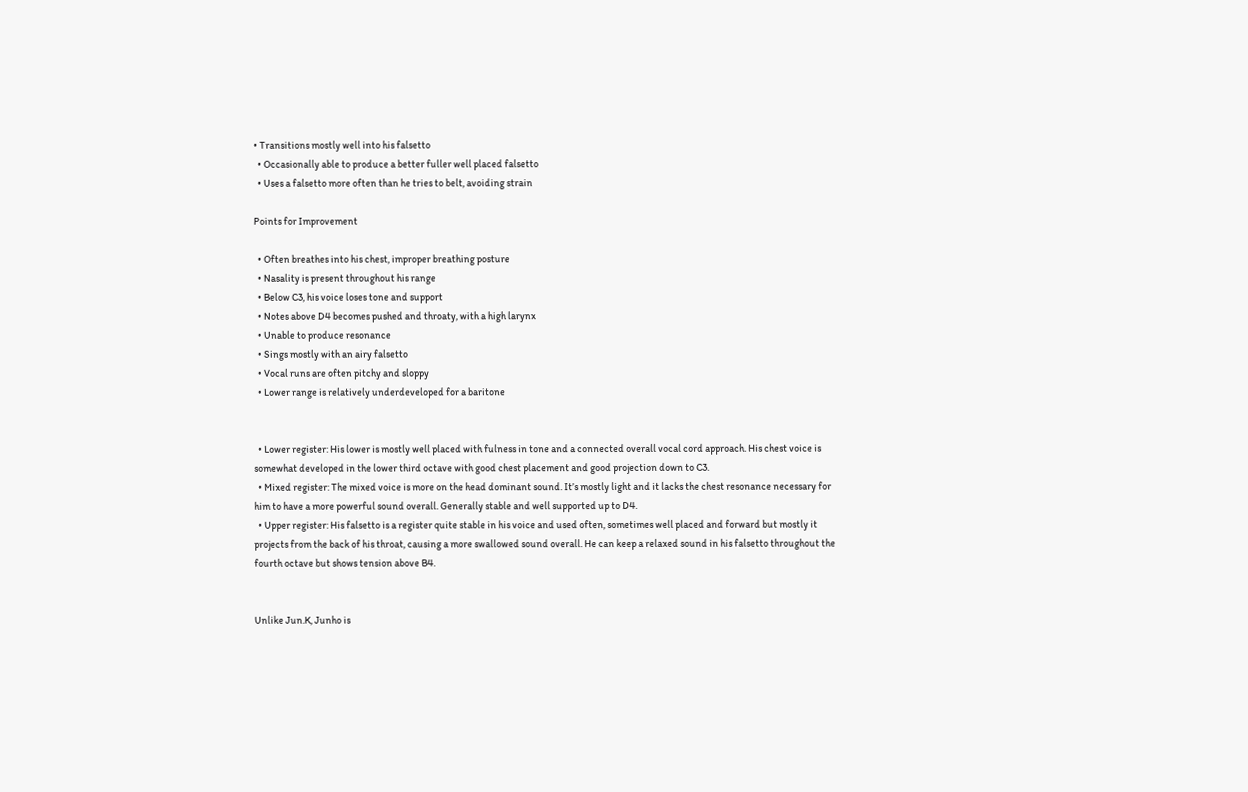• Transitions mostly well into his falsetto
  • Occasionally able to produce a better fuller well placed falsetto
  • Uses a falsetto more often than he tries to belt, avoiding strain

Points for Improvement

  • Often breathes into his chest, improper breathing posture
  • Nasality is present throughout his range
  • Below C3, his voice loses tone and support
  • Notes above D4 becomes pushed and throaty, with a high larynx
  • Unable to produce resonance
  • Sings mostly with an airy falsetto
  • Vocal runs are often pitchy and sloppy
  • Lower range is relatively underdeveloped for a baritone


  • Lower register: His lower is mostly well placed with fulness in tone and a connected overall vocal cord approach. His chest voice is somewhat developed in the lower third octave with good chest placement and good projection down to C3.
  • Mixed register: The mixed voice is more on the head dominant sound. It’s mostly light and it lacks the chest resonance necessary for him to have a more powerful sound overall. Generally stable and well supported up to D4.
  • Upper register: His falsetto is a register quite stable in his voice and used often, sometimes well placed and forward but mostly it projects from the back of his throat, causing a more swallowed sound overall. He can keep a relaxed sound in his falsetto throughout the fourth octave but shows tension above B4.


Unlike Jun.K, Junho is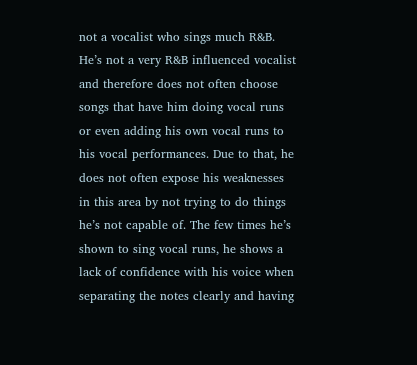not a vocalist who sings much R&B. He’s not a very R&B influenced vocalist and therefore does not often choose songs that have him doing vocal runs or even adding his own vocal runs to his vocal performances. Due to that, he does not often expose his weaknesses in this area by not trying to do things he’s not capable of. The few times he’s shown to sing vocal runs, he shows a lack of confidence with his voice when separating the notes clearly and having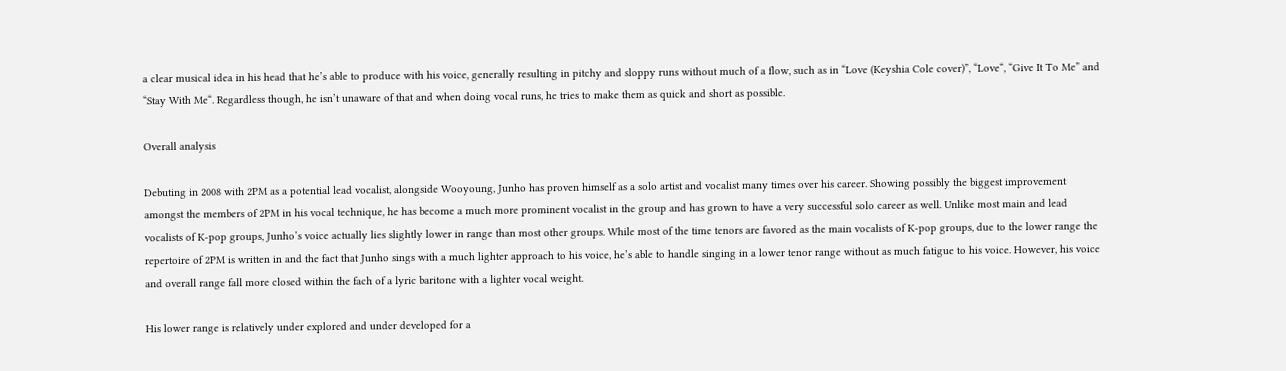a clear musical idea in his head that he’s able to produce with his voice, generally resulting in pitchy and sloppy runs without much of a flow, such as in “Love (Keyshia Cole cover)”, “Love“, “Give It To Me” and “Stay With Me“. Regardless though, he isn’t unaware of that and when doing vocal runs, he tries to make them as quick and short as possible.

Overall analysis

Debuting in 2008 with 2PM as a potential lead vocalist, alongside Wooyoung, Junho has proven himself as a solo artist and vocalist many times over his career. Showing possibly the biggest improvement amongst the members of 2PM in his vocal technique, he has become a much more prominent vocalist in the group and has grown to have a very successful solo career as well. Unlike most main and lead vocalists of K-pop groups, Junho’s voice actually lies slightly lower in range than most other groups. While most of the time tenors are favored as the main vocalists of K-pop groups, due to the lower range the repertoire of 2PM is written in and the fact that Junho sings with a much lighter approach to his voice, he’s able to handle singing in a lower tenor range without as much fatigue to his voice. However, his voice and overall range fall more closed within the fach of a lyric baritone with a lighter vocal weight.

His lower range is relatively under explored and under developed for a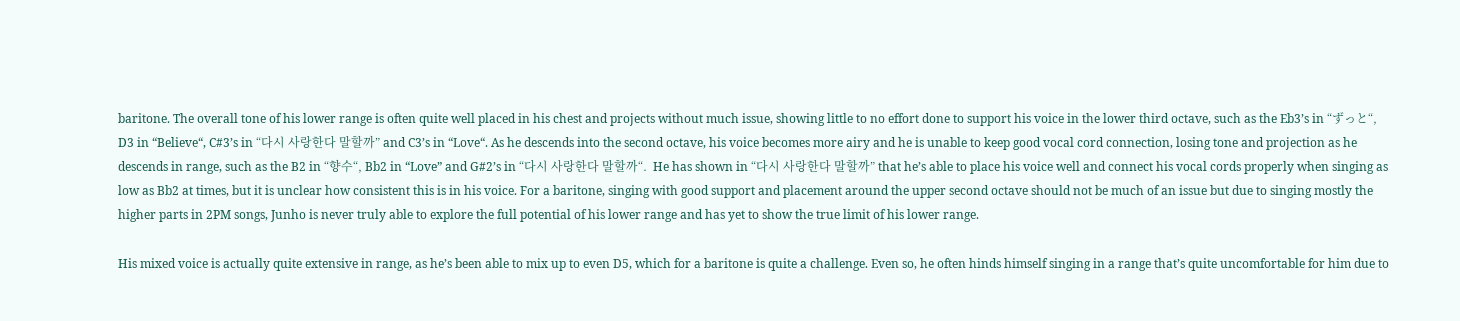baritone. The overall tone of his lower range is often quite well placed in his chest and projects without much issue, showing little to no effort done to support his voice in the lower third octave, such as the Eb3’s in “ずっと“, D3 in “Believe“, C#3’s in “다시 사랑한다 말할까” and C3’s in “Love“. As he descends into the second octave, his voice becomes more airy and he is unable to keep good vocal cord connection, losing tone and projection as he descends in range, such as the B2 in “향수“, Bb2 in “Love” and G#2’s in “다시 사랑한다 말할까“.  He has shown in “다시 사랑한다 말할까” that he’s able to place his voice well and connect his vocal cords properly when singing as low as Bb2 at times, but it is unclear how consistent this is in his voice. For a baritone, singing with good support and placement around the upper second octave should not be much of an issue but due to singing mostly the higher parts in 2PM songs, Junho is never truly able to explore the full potential of his lower range and has yet to show the true limit of his lower range.

His mixed voice is actually quite extensive in range, as he’s been able to mix up to even D5, which for a baritone is quite a challenge. Even so, he often hinds himself singing in a range that’s quite uncomfortable for him due to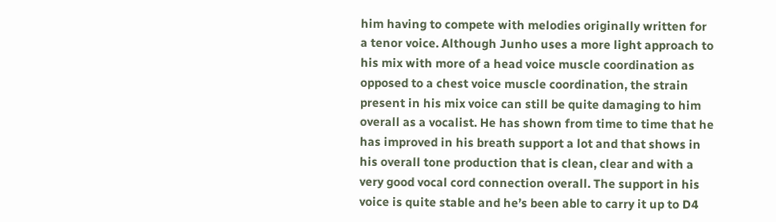him having to compete with melodies originally written for a tenor voice. Although Junho uses a more light approach to his mix with more of a head voice muscle coordination as opposed to a chest voice muscle coordination, the strain present in his mix voice can still be quite damaging to him overall as a vocalist. He has shown from time to time that he has improved in his breath support a lot and that shows in his overall tone production that is clean, clear and with a very good vocal cord connection overall. The support in his voice is quite stable and he’s been able to carry it up to D4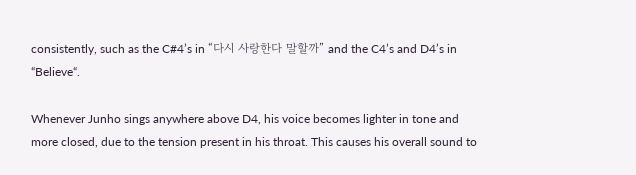consistently, such as the C#4’s in “다시 사랑한다 말할까” and the C4’s and D4’s in “Believe“.

Whenever Junho sings anywhere above D4, his voice becomes lighter in tone and more closed, due to the tension present in his throat. This causes his overall sound to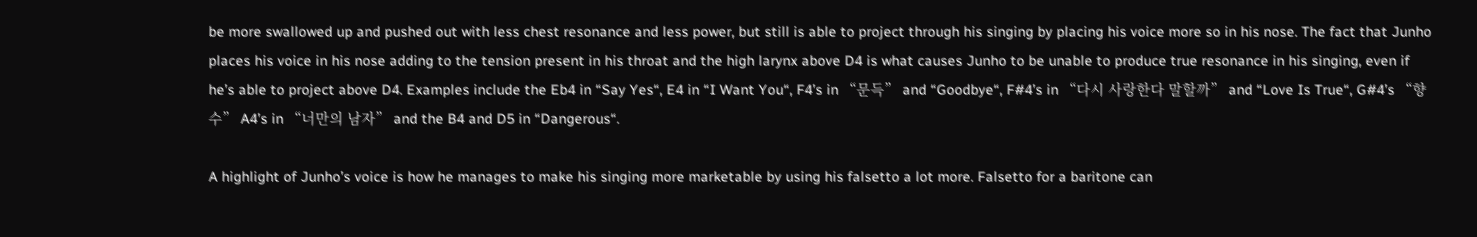be more swallowed up and pushed out with less chest resonance and less power, but still is able to project through his singing by placing his voice more so in his nose. The fact that Junho places his voice in his nose adding to the tension present in his throat and the high larynx above D4 is what causes Junho to be unable to produce true resonance in his singing, even if he’s able to project above D4. Examples include the Eb4 in “Say Yes“, E4 in “I Want You“, F4’s in “문득” and “Goodbye“, F#4’s in “다시 사랑한다 말할까” and “Love Is True“, G#4’s “향수” A4’s in “너만의 남자” and the B4 and D5 in “Dangerous“.

A highlight of Junho’s voice is how he manages to make his singing more marketable by using his falsetto a lot more. Falsetto for a baritone can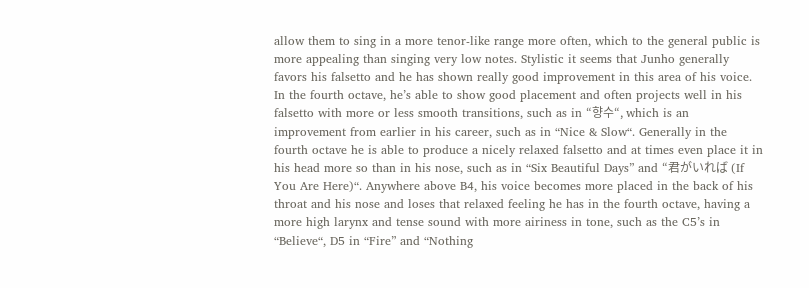allow them to sing in a more tenor-like range more often, which to the general public is more appealing than singing very low notes. Stylistic it seems that Junho generally favors his falsetto and he has shown really good improvement in this area of his voice. In the fourth octave, he’s able to show good placement and often projects well in his falsetto with more or less smooth transitions, such as in “향수“, which is an improvement from earlier in his career, such as in “Nice & Slow“. Generally in the fourth octave he is able to produce a nicely relaxed falsetto and at times even place it in his head more so than in his nose, such as in “Six Beautiful Days” and “君がいれば (If You Are Here)“. Anywhere above B4, his voice becomes more placed in the back of his throat and his nose and loses that relaxed feeling he has in the fourth octave, having a more high larynx and tense sound with more airiness in tone, such as the C5’s in “Believe“, D5 in “Fire” and “Nothing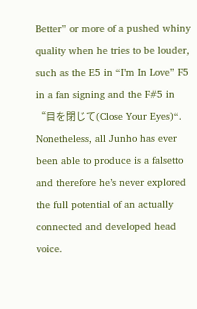Better” or more of a pushed whiny quality when he tries to be louder, such as the E5 in “I’m In Love” F5 in a fan signing and the F#5 in “目を閉じて(Close Your Eyes)“. Nonetheless, all Junho has ever been able to produce is a falsetto and therefore he’s never explored the full potential of an actually connected and developed head voice.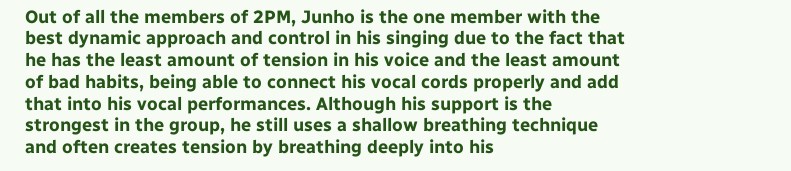Out of all the members of 2PM, Junho is the one member with the best dynamic approach and control in his singing due to the fact that he has the least amount of tension in his voice and the least amount of bad habits, being able to connect his vocal cords properly and add that into his vocal performances. Although his support is the strongest in the group, he still uses a shallow breathing technique and often creates tension by breathing deeply into his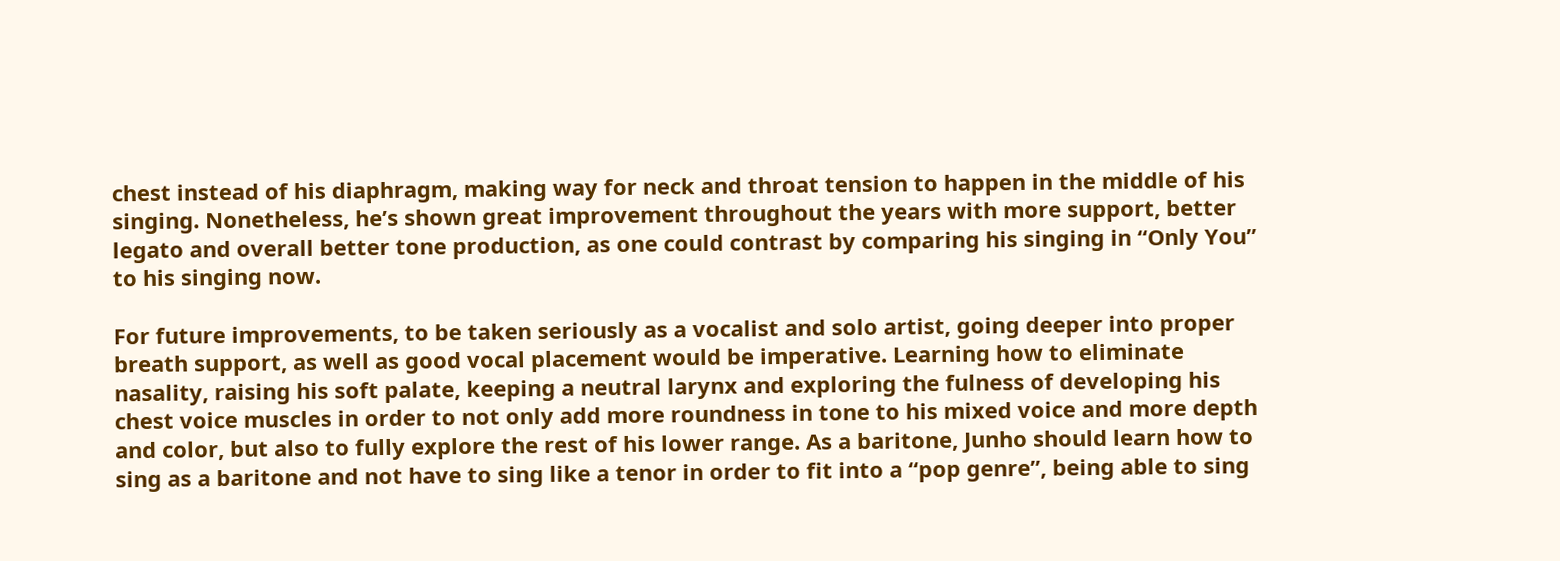chest instead of his diaphragm, making way for neck and throat tension to happen in the middle of his singing. Nonetheless, he’s shown great improvement throughout the years with more support, better legato and overall better tone production, as one could contrast by comparing his singing in “Only You” to his singing now.

For future improvements, to be taken seriously as a vocalist and solo artist, going deeper into proper breath support, as well as good vocal placement would be imperative. Learning how to eliminate nasality, raising his soft palate, keeping a neutral larynx and exploring the fulness of developing his chest voice muscles in order to not only add more roundness in tone to his mixed voice and more depth and color, but also to fully explore the rest of his lower range. As a baritone, Junho should learn how to sing as a baritone and not have to sing like a tenor in order to fit into a “pop genre”, being able to sing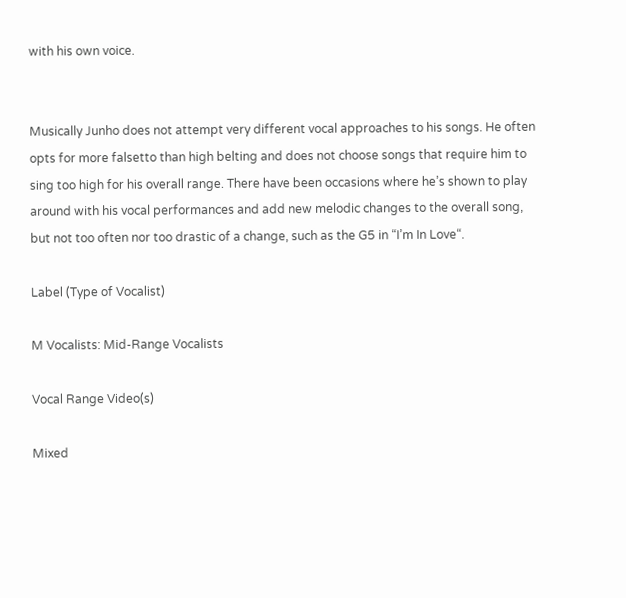with his own voice.


Musically Junho does not attempt very different vocal approaches to his songs. He often opts for more falsetto than high belting and does not choose songs that require him to sing too high for his overall range. There have been occasions where he’s shown to play around with his vocal performances and add new melodic changes to the overall song, but not too often nor too drastic of a change, such as the G5 in “I’m In Love“.

Label (Type of Vocalist)

M Vocalists: Mid-Range Vocalists

Vocal Range Video(s)

Mixed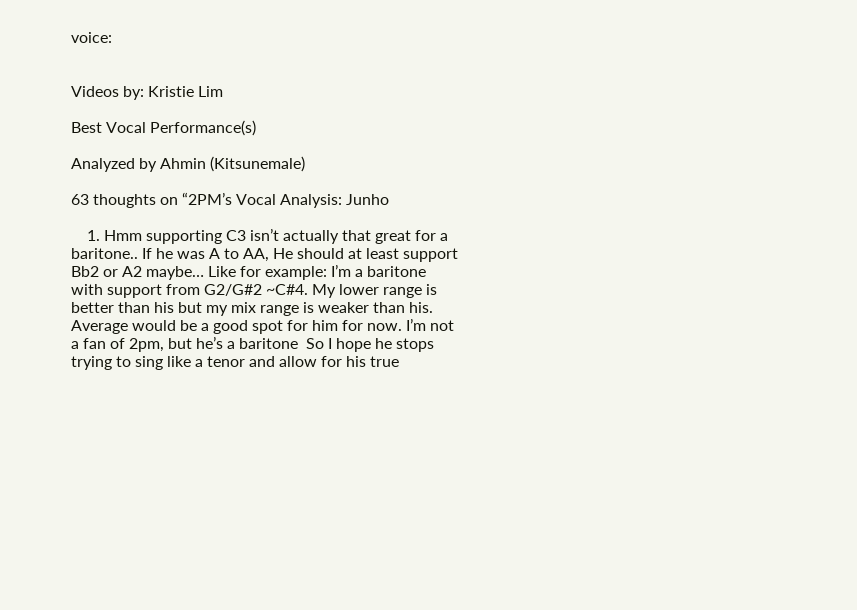voice:


Videos by: Kristie Lim

Best Vocal Performance(s)

Analyzed by Ahmin (Kitsunemale)

63 thoughts on “2PM’s Vocal Analysis: Junho

    1. Hmm supporting C3 isn’t actually that great for a baritone.. If he was A to AA, He should at least support Bb2 or A2 maybe… Like for example: I’m a baritone with support from G2/G#2 ~C#4. My lower range is better than his but my mix range is weaker than his. Average would be a good spot for him for now. I’m not a fan of 2pm, but he’s a baritone  So I hope he stops trying to sing like a tenor and allow for his true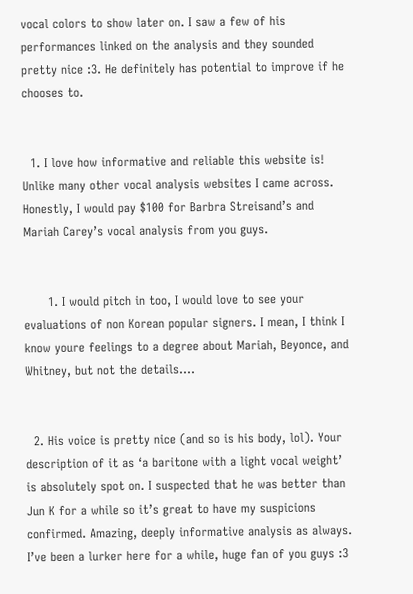vocal colors to show later on. I saw a few of his performances linked on the analysis and they sounded pretty nice :3. He definitely has potential to improve if he chooses to.


  1. I love how informative and reliable this website is! Unlike many other vocal analysis websites I came across. Honestly, I would pay $100 for Barbra Streisand’s and Mariah Carey’s vocal analysis from you guys.


      1. I would pitch in too, I would love to see your evaluations of non Korean popular signers. I mean, I think I know youre feelings to a degree about Mariah, Beyonce, and Whitney, but not the details….


  2. His voice is pretty nice (and so is his body, lol). Your description of it as ‘a baritone with a light vocal weight’ is absolutely spot on. I suspected that he was better than Jun K for a while so it’s great to have my suspicions confirmed. Amazing, deeply informative analysis as always. I’ve been a lurker here for a while, huge fan of you guys :3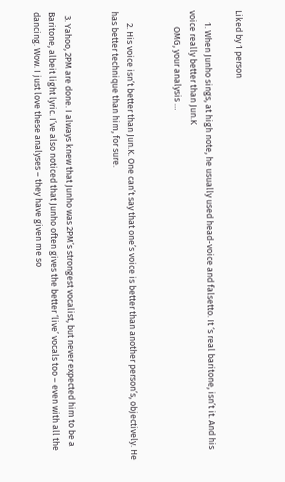Liked by 1 person

      1. When Junho sings, at high note, he usually used head-voice and falsetto. It ‘s real baritone, isn’t it. And his voice really better than Jun.K
        OMG, your analysis …


      2. His voice isn’t better than Jun.K. One can’t say that one’s voice is better than another person’s, objectively. He has better technique than him, for sure.


  3. Yahoo, 2PM are done. I always knew that Junho was 2PM’s strongest vocalist, but never expected him to be a Baritone, albeit light lyric. I’ve also noticed that Junho often gives the better ‘live’ vocals too – even with all the dancing. Wow. I just love these analyses – they have given me so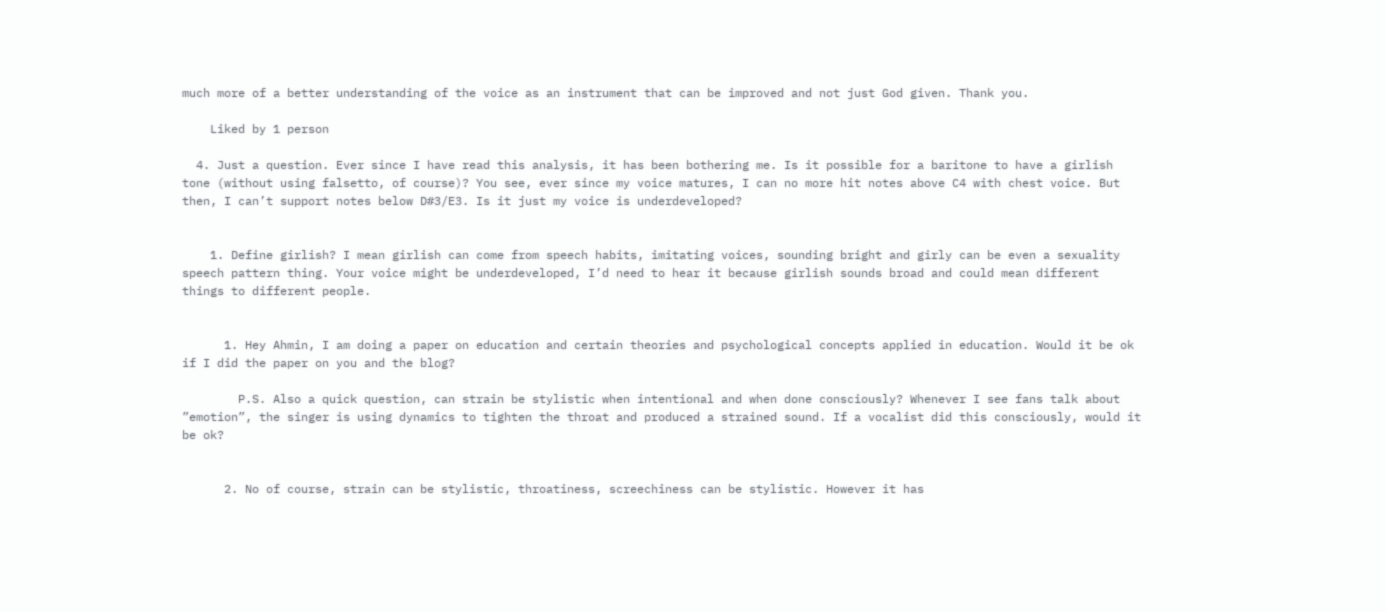much more of a better understanding of the voice as an instrument that can be improved and not just God given. Thank you.

    Liked by 1 person

  4. Just a question. Ever since I have read this analysis, it has been bothering me. Is it possible for a baritone to have a girlish tone (without using falsetto, of course)? You see, ever since my voice matures, I can no more hit notes above C4 with chest voice. But then, I can’t support notes below D#3/E3. Is it just my voice is underdeveloped?


    1. Define girlish? I mean girlish can come from speech habits, imitating voices, sounding bright and girly can be even a sexuality speech pattern thing. Your voice might be underdeveloped, I’d need to hear it because girlish sounds broad and could mean different things to different people.


      1. Hey Ahmin, I am doing a paper on education and certain theories and psychological concepts applied in education. Would it be ok if I did the paper on you and the blog?

        P.S. Also a quick question, can strain be stylistic when intentional and when done consciously? Whenever I see fans talk about ”emotion”, the singer is using dynamics to tighten the throat and produced a strained sound. If a vocalist did this consciously, would it be ok?


      2. No of course, strain can be stylistic, throatiness, screechiness can be stylistic. However it has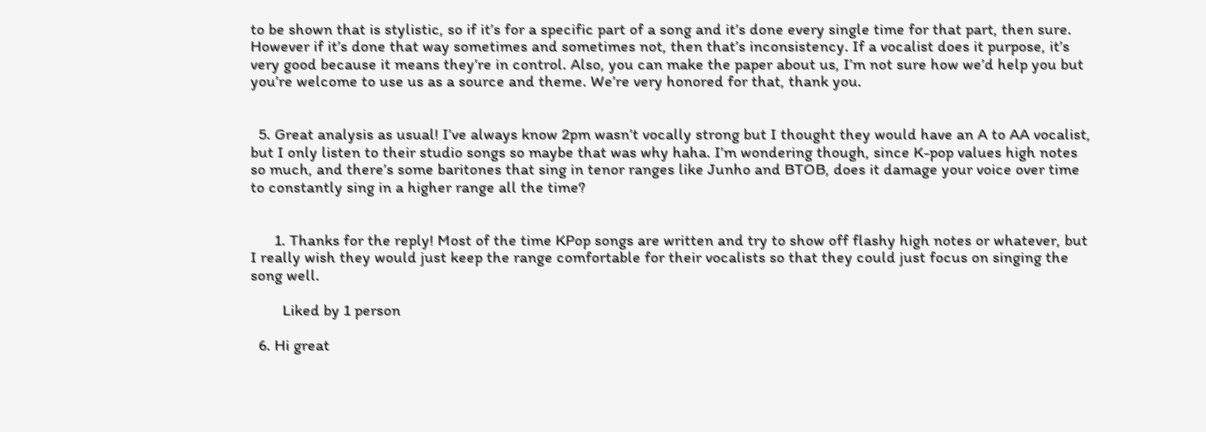to be shown that is stylistic, so if it’s for a specific part of a song and it’s done every single time for that part, then sure. However if it’s done that way sometimes and sometimes not, then that’s inconsistency. If a vocalist does it purpose, it’s very good because it means they’re in control. Also, you can make the paper about us, I’m not sure how we’d help you but you’re welcome to use us as a source and theme. We’re very honored for that, thank you.


  5. Great analysis as usual! I’ve always know 2pm wasn’t vocally strong but I thought they would have an A to AA vocalist, but I only listen to their studio songs so maybe that was why haha. I’m wondering though, since K-pop values high notes so much, and there’s some baritones that sing in tenor ranges like Junho and BTOB, does it damage your voice over time to constantly sing in a higher range all the time?


      1. Thanks for the reply! Most of the time KPop songs are written and try to show off flashy high notes or whatever, but I really wish they would just keep the range comfortable for their vocalists so that they could just focus on singing the song well.

        Liked by 1 person

  6. Hi great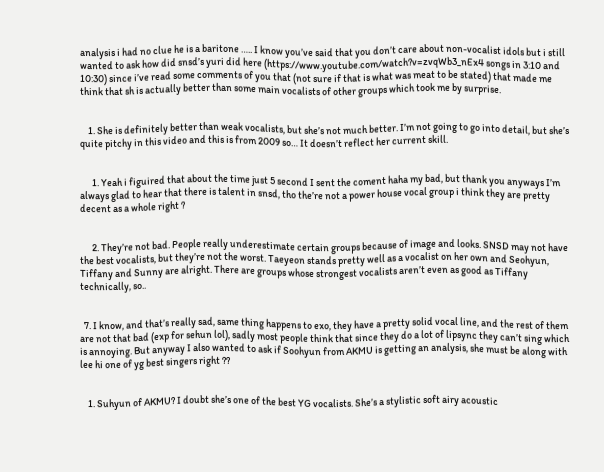analysis i had no clue he is a baritone ….. I know you’ve said that you don’t care about non-vocalist idols but i still wanted to ask how did snsd’s yuri did here (https://www.youtube.com/watch?v=zvqWb3_nEx4 songs in 3:10 and 10:30) since i’ve read some comments of you that (not sure if that is what was meat to be stated) that made me think that sh is actually better than some main vocalists of other groups which took me by surprise.


    1. She is definitely better than weak vocalists, but she’s not much better. I’m not going to go into detail, but she’s quite pitchy in this video and this is from 2009 so… It doesn’t reflect her current skill.


      1. Yeah i figuired that about the time just 5 second I sent the coment haha my bad, but thank you anyways I’m always glad to hear that there is talent in snsd, tho the’re not a power house vocal group i think they are pretty decent as a whole right ?


      2. They’re not bad. People really underestimate certain groups because of image and looks. SNSD may not have the best vocalists, but they’re not the worst. Taeyeon stands pretty well as a vocalist on her own and Seohyun, Tiffany and Sunny are alright. There are groups whose strongest vocalists aren’t even as good as Tiffany technically, so..


  7. I know, and that’s really sad, same thing happens to exo, they have a pretty solid vocal line, and the rest of them are not that bad (exp for sehun lol), sadly most people think that since they do a lot of lipsync they can’t sing which is annoying. But anyway I also wanted to ask if Soohyun from AKMU is getting an analysis, she must be along with lee hi one of yg best singers right ??


    1. Suhyun of AKMU? I doubt she’s one of the best YG vocalists. She’s a stylistic soft airy acoustic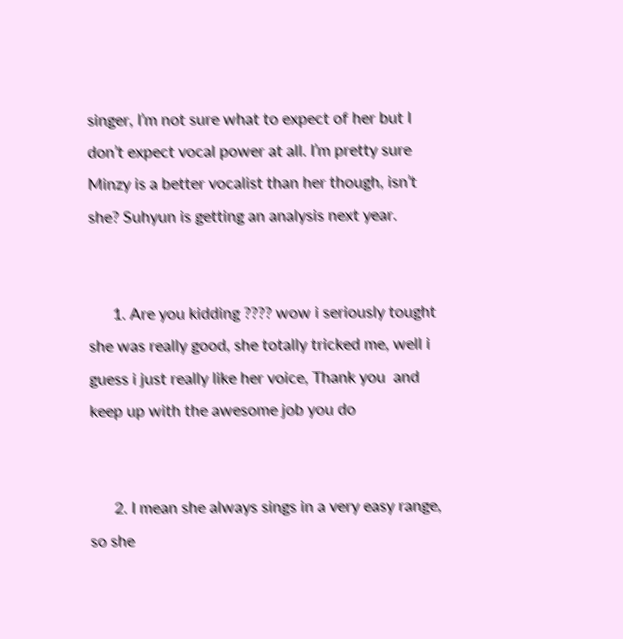singer, I’m not sure what to expect of her but I don’t expect vocal power at all. I’m pretty sure Minzy is a better vocalist than her though, isn’t she? Suhyun is getting an analysis next year.


      1. Are you kidding ???? wow i seriously tought she was really good, she totally tricked me, well i guess i just really like her voice, Thank you  and keep up with the awesome job you do


      2. I mean she always sings in a very easy range, so she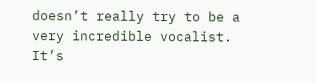doesn’t really try to be a very incredible vocalist. It’s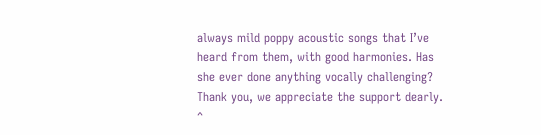always mild poppy acoustic songs that I’ve heard from them, with good harmonies. Has she ever done anything vocally challenging? Thank you, we appreciate the support dearly. ^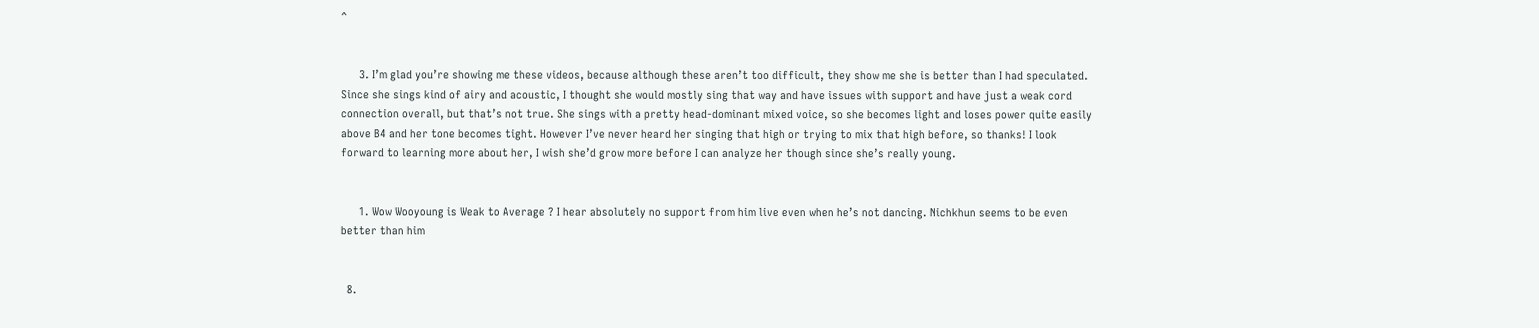^


      3. I’m glad you’re showing me these videos, because although these aren’t too difficult, they show me she is better than I had speculated. Since she sings kind of airy and acoustic, I thought she would mostly sing that way and have issues with support and have just a weak cord connection overall, but that’s not true. She sings with a pretty head-dominant mixed voice, so she becomes light and loses power quite easily above B4 and her tone becomes tight. However I’ve never heard her singing that high or trying to mix that high before, so thanks! I look forward to learning more about her, I wish she’d grow more before I can analyze her though since she’s really young.


      1. Wow Wooyoung is Weak to Average ? I hear absolutely no support from him live even when he’s not dancing. Nichkhun seems to be even better than him


  8.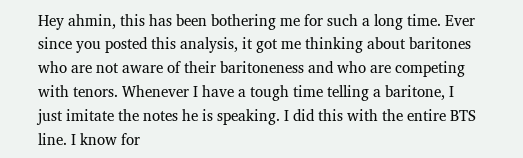Hey ahmin, this has been bothering me for such a long time. Ever since you posted this analysis, it got me thinking about baritones who are not aware of their baritoneness and who are competing with tenors. Whenever I have a tough time telling a baritone, I just imitate the notes he is speaking. I did this with the entire BTS line. I know for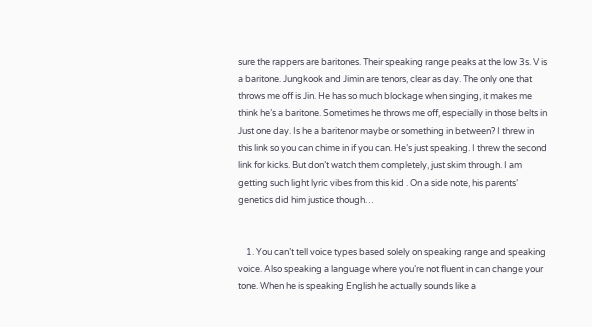sure the rappers are baritones. Their speaking range peaks at the low 3s. V is a baritone. Jungkook and Jimin are tenors, clear as day. The only one that throws me off is Jin. He has so much blockage when singing, it makes me think he’s a baritone. Sometimes he throws me off, especially in those belts in Just one day. Is he a baritenor maybe or something in between? I threw in this link so you can chime in if you can. He’s just speaking. I threw the second link for kicks. But don’t watch them completely, just skim through. I am getting such light lyric vibes from this kid . On a side note, his parents’ genetics did him justice though…


    1. You can’t tell voice types based solely on speaking range and speaking voice. Also speaking a language where you’re not fluent in can change your tone. When he is speaking English he actually sounds like a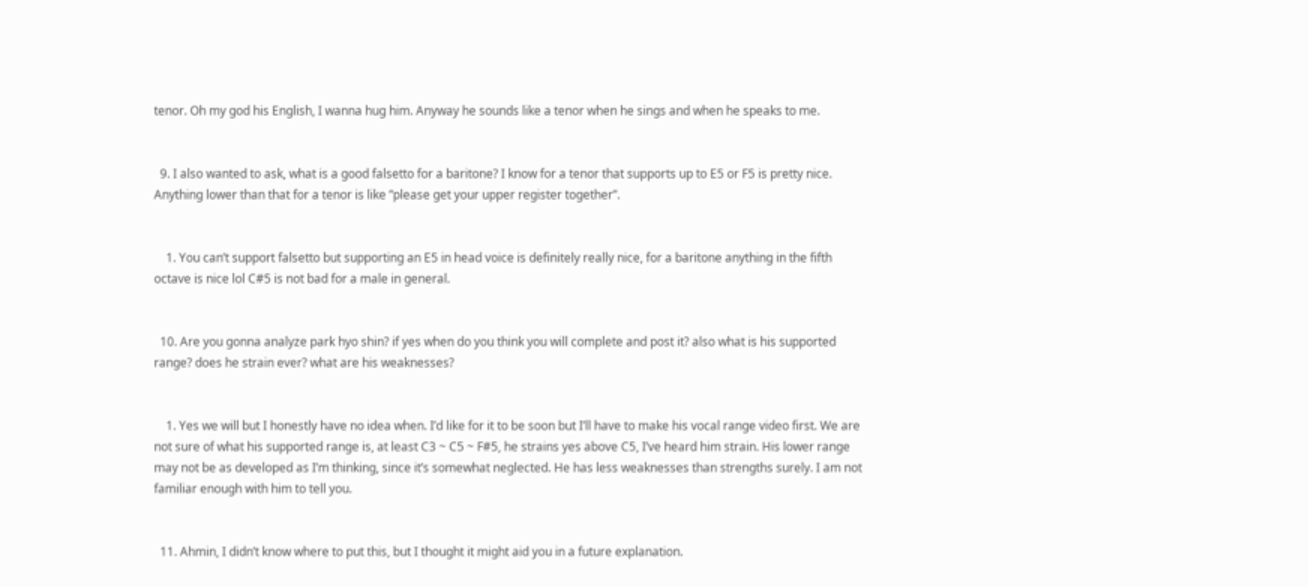tenor. Oh my god his English, I wanna hug him. Anyway he sounds like a tenor when he sings and when he speaks to me.


  9. I also wanted to ask, what is a good falsetto for a baritone? I know for a tenor that supports up to E5 or F5 is pretty nice. Anything lower than that for a tenor is like ”please get your upper register together”.


    1. You can’t support falsetto but supporting an E5 in head voice is definitely really nice, for a baritone anything in the fifth octave is nice lol C#5 is not bad for a male in general.


  10. Are you gonna analyze park hyo shin? if yes when do you think you will complete and post it? also what is his supported range? does he strain ever? what are his weaknesses?


    1. Yes we will but I honestly have no idea when. I’d like for it to be soon but I’ll have to make his vocal range video first. We are not sure of what his supported range is, at least C3 ~ C5 ~ F#5, he strains yes above C5, I’ve heard him strain. His lower range may not be as developed as I’m thinking, since it’s somewhat neglected. He has less weaknesses than strengths surely. I am not familiar enough with him to tell you.


  11. Ahmin, I didn’t know where to put this, but I thought it might aid you in a future explanation.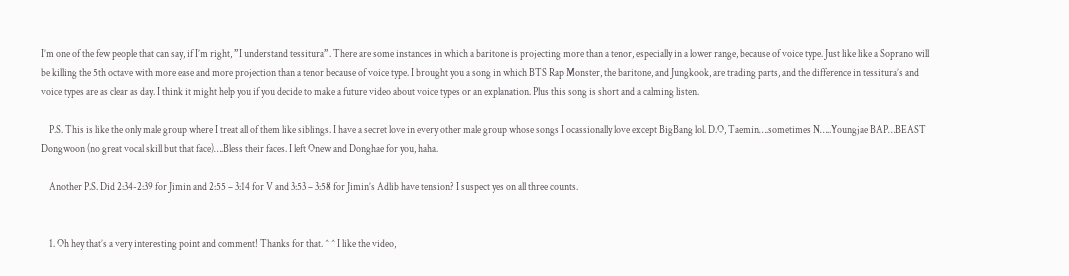I’m one of the few people that can say, if I’m right, ”I understand tessitura”. There are some instances in which a baritone is projecting more than a tenor, especially in a lower range, because of voice type. Just like like a Soprano will be killing the 5th octave with more ease and more projection than a tenor because of voice type. I brought you a song in which BTS Rap Monster, the baritone, and Jungkook, are trading parts, and the difference in tessitura’s and voice types are as clear as day. I think it might help you if you decide to make a future video about voice types or an explanation. Plus this song is short and a calming listen.

    P.S. This is like the only male group where I treat all of them like siblings. I have a secret love in every other male group whose songs I ocassionally love except BigBang lol. D.O, Taemin….sometimes N…..Youngjae BAP…BEAST Dongwoon (no great vocal skill but that face)….Bless their faces. I left Onew and Donghae for you, haha.

    Another P.S. Did 2:34-2:39 for Jimin and 2:55 – 3:14 for V and 3:53 – 3:58 for Jimin’s Adlib have tension? I suspect yes on all three counts.


    1. Oh hey that’s a very interesting point and comment! Thanks for that. ^ ^ I like the video,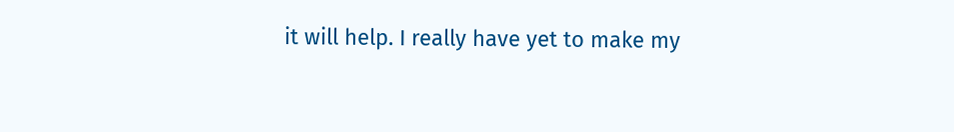it will help. I really have yet to make my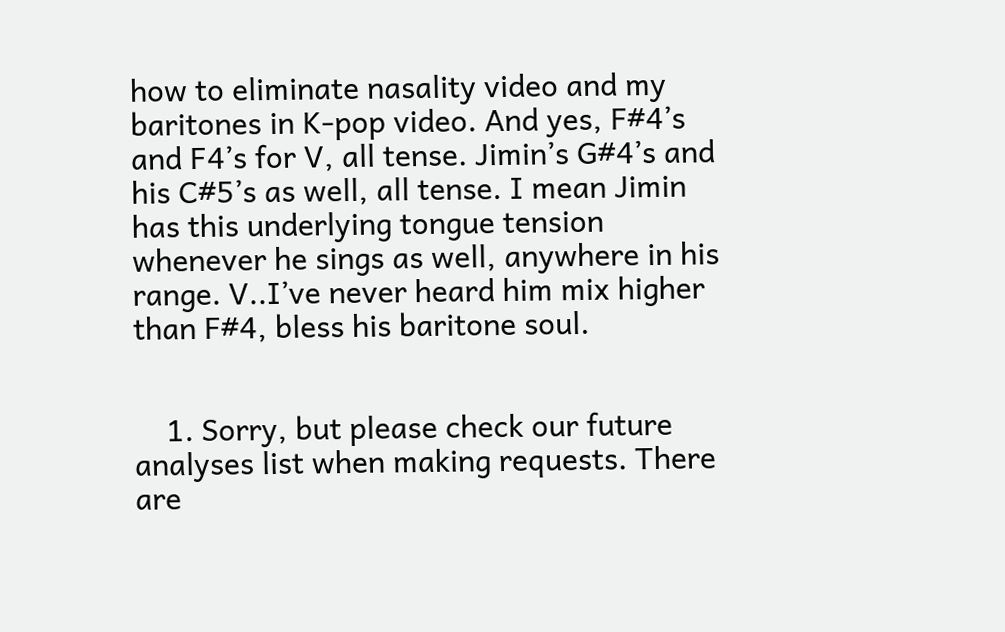how to eliminate nasality video and my baritones in K-pop video. And yes, F#4’s and F4’s for V, all tense. Jimin’s G#4’s and his C#5’s as well, all tense. I mean Jimin has this underlying tongue tension whenever he sings as well, anywhere in his range. V..I’ve never heard him mix higher than F#4, bless his baritone soul.


    1. Sorry, but please check our future analyses list when making requests. There are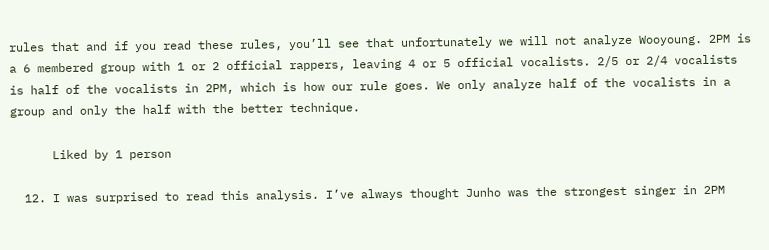rules that and if you read these rules, you’ll see that unfortunately we will not analyze Wooyoung. 2PM is a 6 membered group with 1 or 2 official rappers, leaving 4 or 5 official vocalists. 2/5 or 2/4 vocalists is half of the vocalists in 2PM, which is how our rule goes. We only analyze half of the vocalists in a group and only the half with the better technique.

      Liked by 1 person

  12. I was surprised to read this analysis. I’ve always thought Junho was the strongest singer in 2PM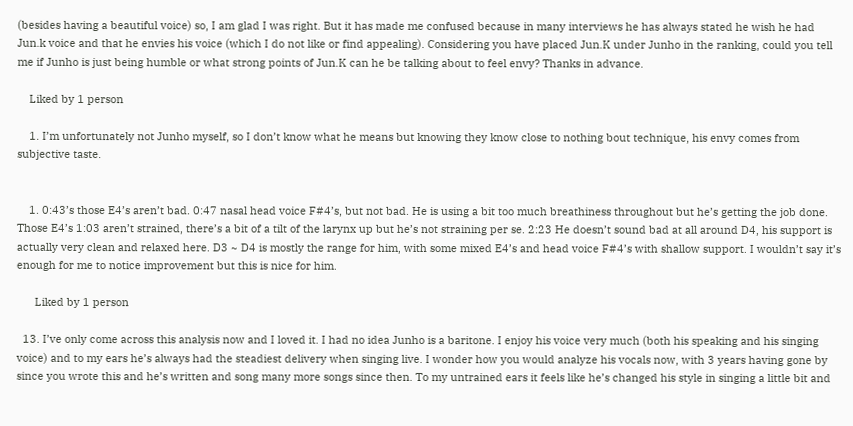(besides having a beautiful voice) so, I am glad I was right. But it has made me confused because in many interviews he has always stated he wish he had Jun.k voice and that he envies his voice (which I do not like or find appealing). Considering you have placed Jun.K under Junho in the ranking, could you tell me if Junho is just being humble or what strong points of Jun.K can he be talking about to feel envy? Thanks in advance.

    Liked by 1 person

    1. I’m unfortunately not Junho myself, so I don’t know what he means but knowing they know close to nothing bout technique, his envy comes from subjective taste.


    1. 0:43’s those E4’s aren’t bad. 0:47 nasal head voice F#4’s, but not bad. He is using a bit too much breathiness throughout but he’s getting the job done. Those E4’s 1:03 aren’t strained, there’s a bit of a tilt of the larynx up but he’s not straining per se. 2:23 He doesn’t sound bad at all around D4, his support is actually very clean and relaxed here. D3 ~ D4 is mostly the range for him, with some mixed E4’s and head voice F#4’s with shallow support. I wouldn’t say it’s enough for me to notice improvement but this is nice for him.

      Liked by 1 person

  13. I’ve only come across this analysis now and I loved it. I had no idea Junho is a baritone. I enjoy his voice very much (both his speaking and his singing voice) and to my ears he’s always had the steadiest delivery when singing live. I wonder how you would analyze his vocals now, with 3 years having gone by since you wrote this and he’s written and song many more songs since then. To my untrained ears it feels like he’s changed his style in singing a little bit and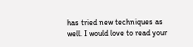has tried new techniques as well. I would love to read your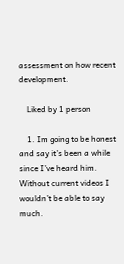assessment on how recent development.

    Liked by 1 person

    1. Im going to be honest and say it’s been a while since I’ve heard him. Without current videos I wouldn’t be able to say much.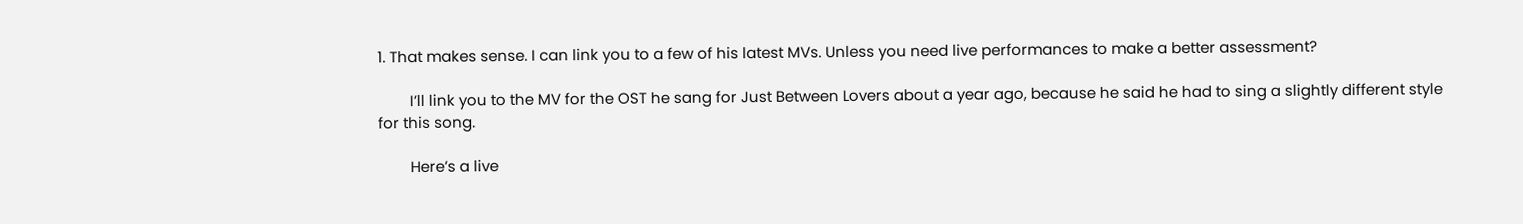1. That makes sense. I can link you to a few of his latest MVs. Unless you need live performances to make a better assessment?

        I’ll link you to the MV for the OST he sang for Just Between Lovers about a year ago, because he said he had to sing a slightly different style for this song.

        Here’s a live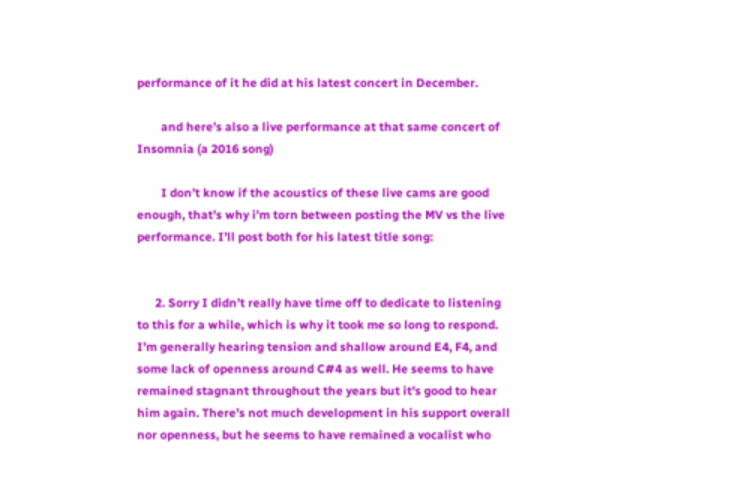performance of it he did at his latest concert in December.

        and here’s also a live performance at that same concert of Insomnia (a 2016 song)

        I don’t know if the acoustics of these live cams are good enough, that’s why i’m torn between posting the MV vs the live performance. I’ll post both for his latest title song:


      2. Sorry I didn’t really have time off to dedicate to listening to this for a while, which is why it took me so long to respond. I’m generally hearing tension and shallow around E4, F4, and some lack of openness around C#4 as well. He seems to have remained stagnant throughout the years but it’s good to hear him again. There’s not much development in his support overall nor openness, but he seems to have remained a vocalist who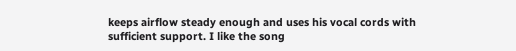keeps airflow steady enough and uses his vocal cords with sufficient support. I like the song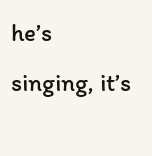he’s singing, it’s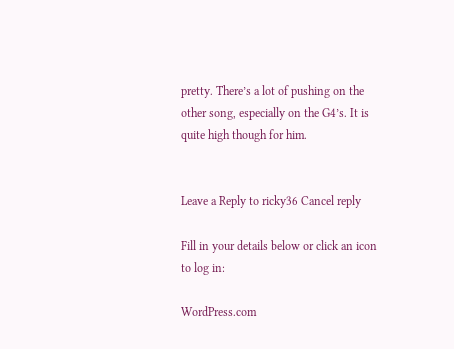pretty. There’s a lot of pushing on the other song, especially on the G4’s. It is quite high though for him.


Leave a Reply to ricky36 Cancel reply

Fill in your details below or click an icon to log in:

WordPress.com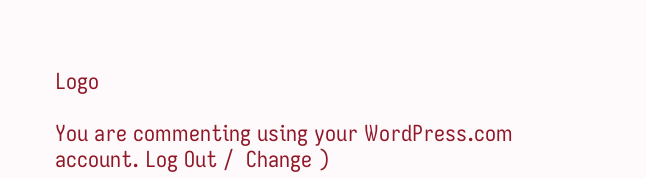Logo

You are commenting using your WordPress.com account. Log Out /  Change )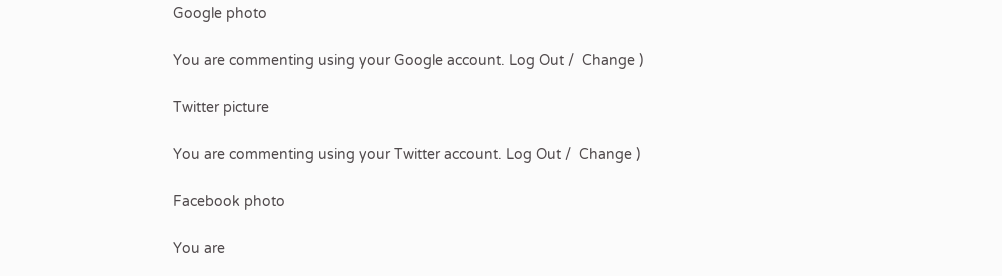Google photo

You are commenting using your Google account. Log Out /  Change )

Twitter picture

You are commenting using your Twitter account. Log Out /  Change )

Facebook photo

You are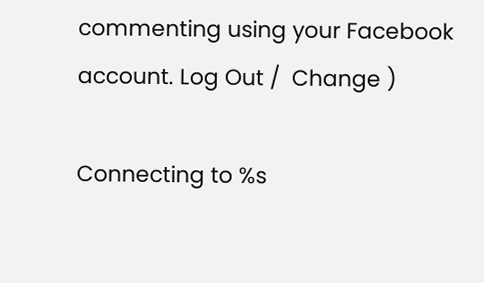commenting using your Facebook account. Log Out /  Change )

Connecting to %s